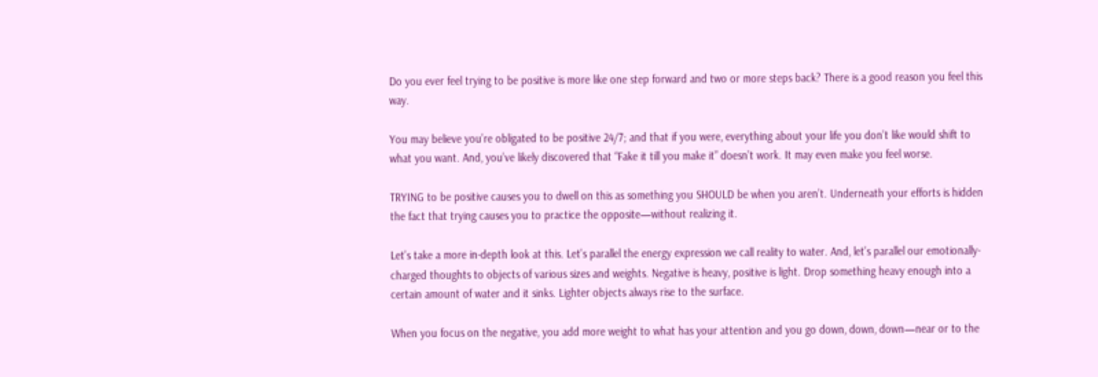Do you ever feel trying to be positive is more like one step forward and two or more steps back? There is a good reason you feel this way.

You may believe you’re obligated to be positive 24/7; and that if you were, everything about your life you don’t like would shift to what you want. And, you’ve likely discovered that “Fake it till you make it” doesn’t work. It may even make you feel worse.

TRYING to be positive causes you to dwell on this as something you SHOULD be when you aren’t. Underneath your efforts is hidden the fact that trying causes you to practice the opposite—without realizing it.

Let’s take a more in-depth look at this. Let’s parallel the energy expression we call reality to water. And, let’s parallel our emotionally-charged thoughts to objects of various sizes and weights. Negative is heavy, positive is light. Drop something heavy enough into a certain amount of water and it sinks. Lighter objects always rise to the surface.

When you focus on the negative, you add more weight to what has your attention and you go down, down, down—near or to the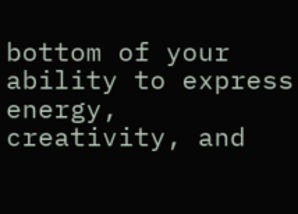bottom of your ability to express energy, creativity, and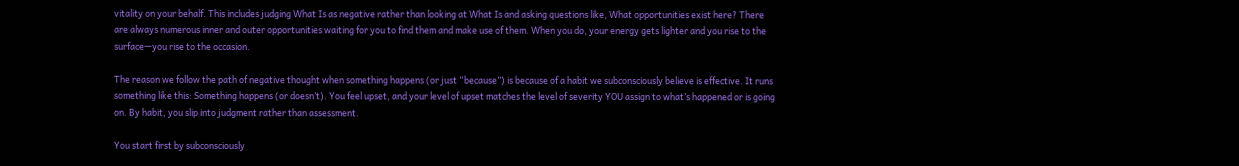vitality on your behalf. This includes judging What Is as negative rather than looking at What Is and asking questions like, What opportunities exist here? There are always numerous inner and outer opportunities waiting for you to find them and make use of them. When you do, your energy gets lighter and you rise to the surface—you rise to the occasion.

The reason we follow the path of negative thought when something happens (or just “because”) is because of a habit we subconsciously believe is effective. It runs something like this: Something happens (or doesn’t). You feel upset, and your level of upset matches the level of severity YOU assign to what’s happened or is going on. By habit, you slip into judgment rather than assessment.

You start first by subconsciously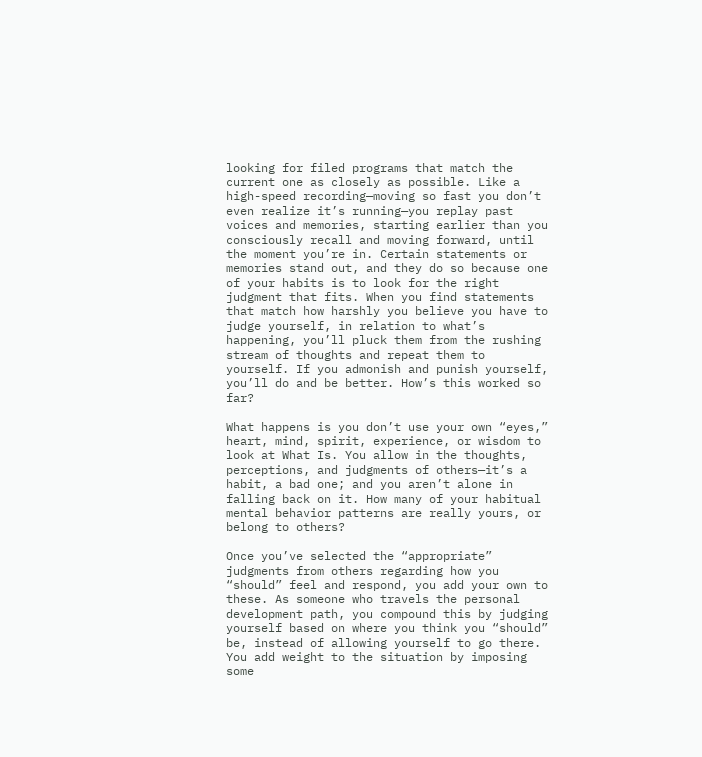looking for filed programs that match the current one as closely as possible. Like a high-speed recording—moving so fast you don’t even realize it’s running—you replay past voices and memories, starting earlier than you consciously recall and moving forward, until the moment you’re in. Certain statements or memories stand out, and they do so because one of your habits is to look for the right judgment that fits. When you find statements that match how harshly you believe you have to judge yourself, in relation to what’s happening, you’ll pluck them from the rushing stream of thoughts and repeat them to yourself. If you admonish and punish yourself, you’ll do and be better. How’s this worked so far?

What happens is you don’t use your own “eyes,” heart, mind, spirit, experience, or wisdom to look at What Is. You allow in the thoughts, perceptions, and judgments of others—it’s a habit, a bad one; and you aren’t alone in falling back on it. How many of your habitual mental behavior patterns are really yours, or belong to others?

Once you’ve selected the “appropriate” judgments from others regarding how you “should” feel and respond, you add your own to these. As someone who travels the personal development path, you compound this by judging yourself based on where you think you “should” be, instead of allowing yourself to go there. You add weight to the situation by imposing some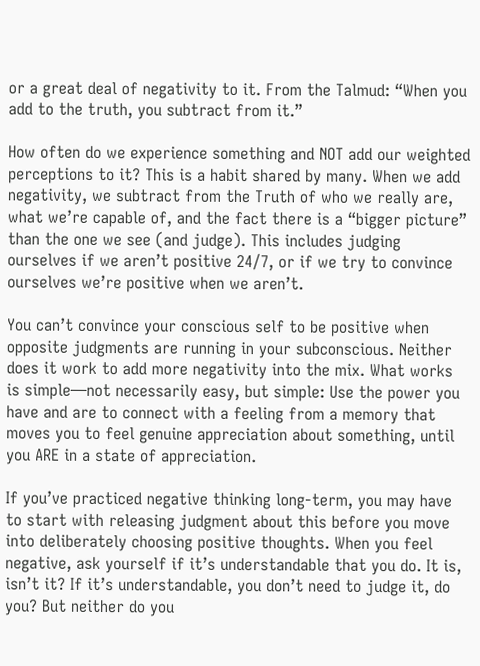or a great deal of negativity to it. From the Talmud: “When you add to the truth, you subtract from it.”

How often do we experience something and NOT add our weighted perceptions to it? This is a habit shared by many. When we add negativity, we subtract from the Truth of who we really are, what we’re capable of, and the fact there is a “bigger picture” than the one we see (and judge). This includes judging ourselves if we aren’t positive 24/7, or if we try to convince ourselves we’re positive when we aren’t.

You can’t convince your conscious self to be positive when opposite judgments are running in your subconscious. Neither does it work to add more negativity into the mix. What works is simple—not necessarily easy, but simple: Use the power you have and are to connect with a feeling from a memory that moves you to feel genuine appreciation about something, until you ARE in a state of appreciation.

If you’ve practiced negative thinking long-term, you may have to start with releasing judgment about this before you move into deliberately choosing positive thoughts. When you feel negative, ask yourself if it’s understandable that you do. It is, isn’t it? If it’s understandable, you don’t need to judge it, do you? But neither do you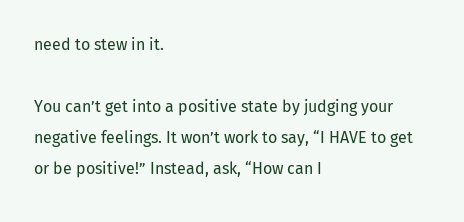need to stew in it.

You can’t get into a positive state by judging your negative feelings. It won’t work to say, “I HAVE to get or be positive!” Instead, ask, “How can I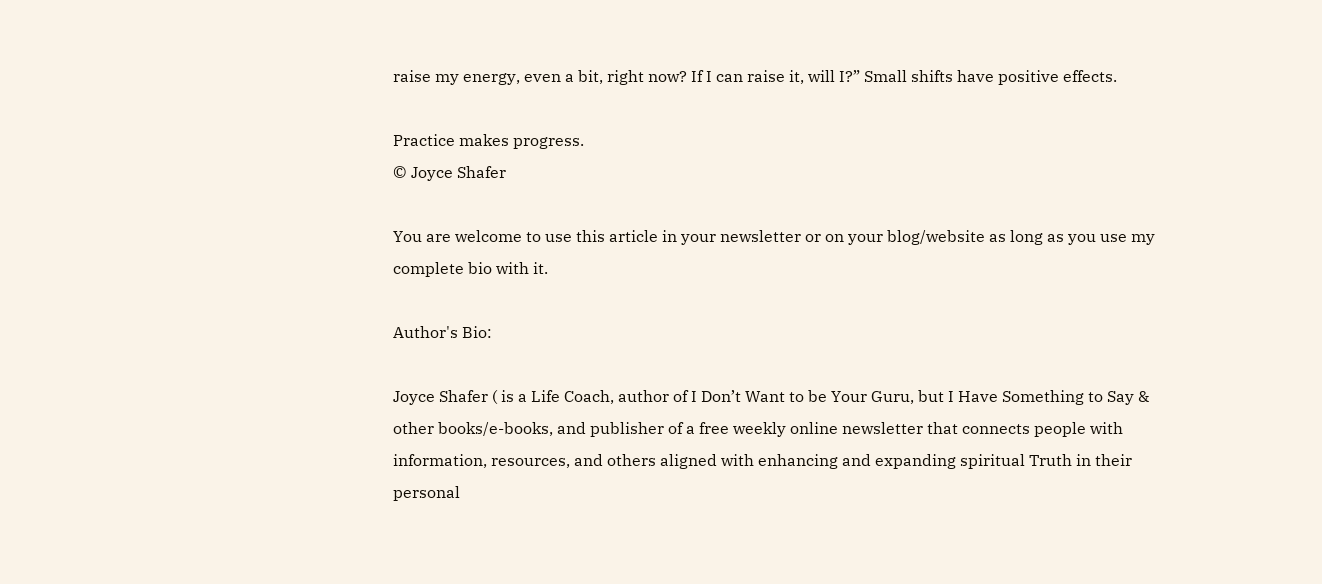raise my energy, even a bit, right now? If I can raise it, will I?” Small shifts have positive effects.

Practice makes progress.
© Joyce Shafer

You are welcome to use this article in your newsletter or on your blog/website as long as you use my complete bio with it.

Author's Bio:

Joyce Shafer ( is a Life Coach, author of I Don’t Want to be Your Guru, but I Have Something to Say & other books/e-books, and publisher of a free weekly online newsletter that connects people with information, resources, and others aligned with enhancing and expanding spiritual Truth in their personal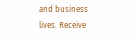and business lives. Receive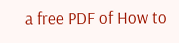a free PDF of How to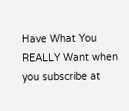Have What You REALLY Want when you subscribe at